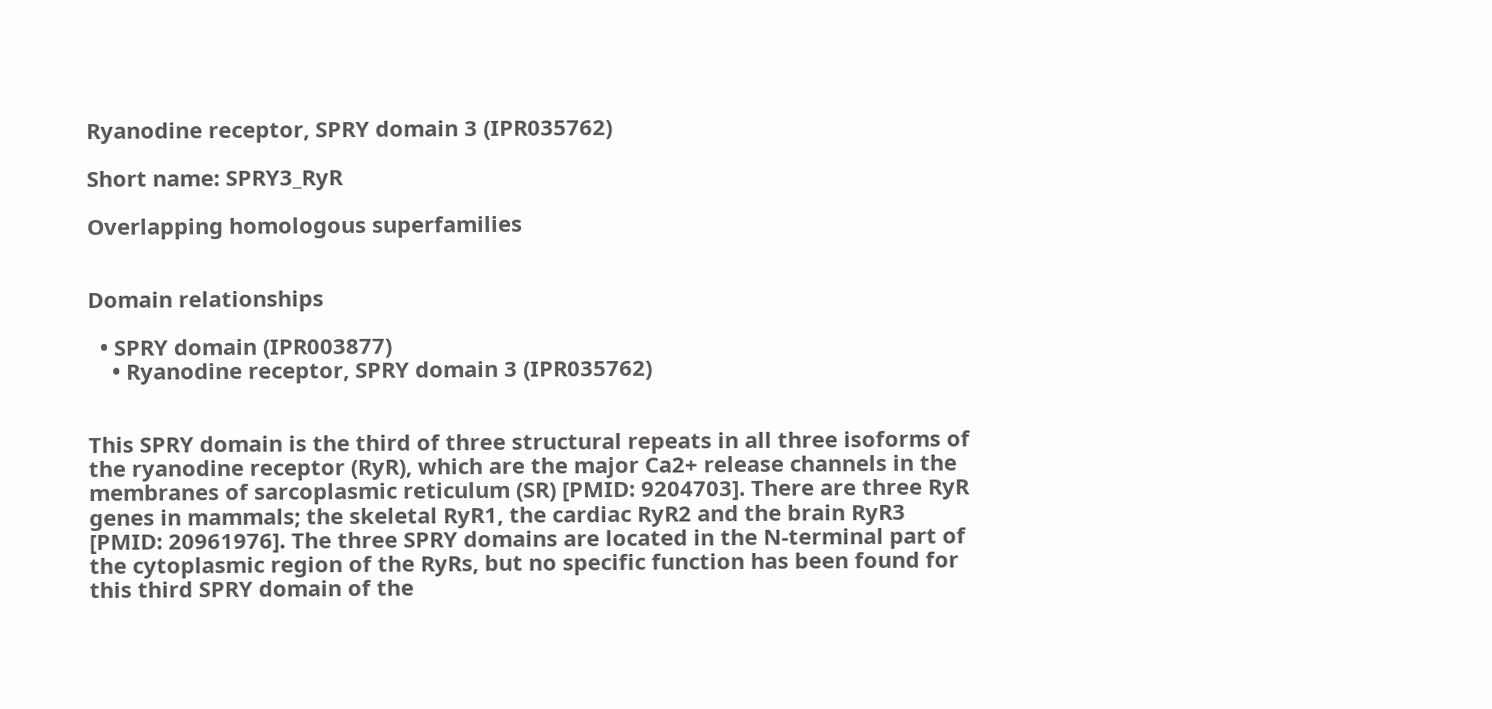Ryanodine receptor, SPRY domain 3 (IPR035762)

Short name: SPRY3_RyR

Overlapping homologous superfamilies


Domain relationships

  • SPRY domain (IPR003877)
    • Ryanodine receptor, SPRY domain 3 (IPR035762)


This SPRY domain is the third of three structural repeats in all three isoforms of the ryanodine receptor (RyR), which are the major Ca2+ release channels in the membranes of sarcoplasmic reticulum (SR) [PMID: 9204703]. There are three RyR genes in mammals; the skeletal RyR1, the cardiac RyR2 and the brain RyR3 [PMID: 20961976]. The three SPRY domains are located in the N-terminal part of the cytoplasmic region of the RyRs, but no specific function has been found for this third SPRY domain of the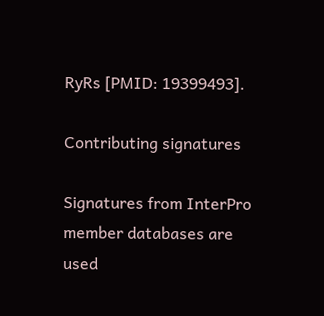RyRs [PMID: 19399493].

Contributing signatures

Signatures from InterPro member databases are used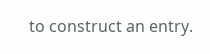to construct an entry.